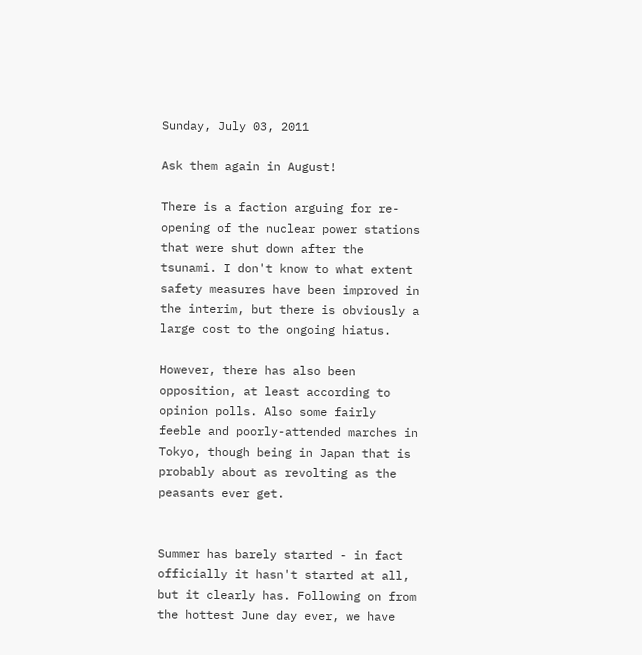Sunday, July 03, 2011

Ask them again in August!

There is a faction arguing for re-opening of the nuclear power stations that were shut down after the tsunami. I don't know to what extent safety measures have been improved in the interim, but there is obviously a large cost to the ongoing hiatus.

However, there has also been opposition, at least according to opinion polls. Also some fairly feeble and poorly-attended marches in Tokyo, though being in Japan that is probably about as revolting as the peasants ever get.


Summer has barely started - in fact officially it hasn't started at all, but it clearly has. Following on from the hottest June day ever, we have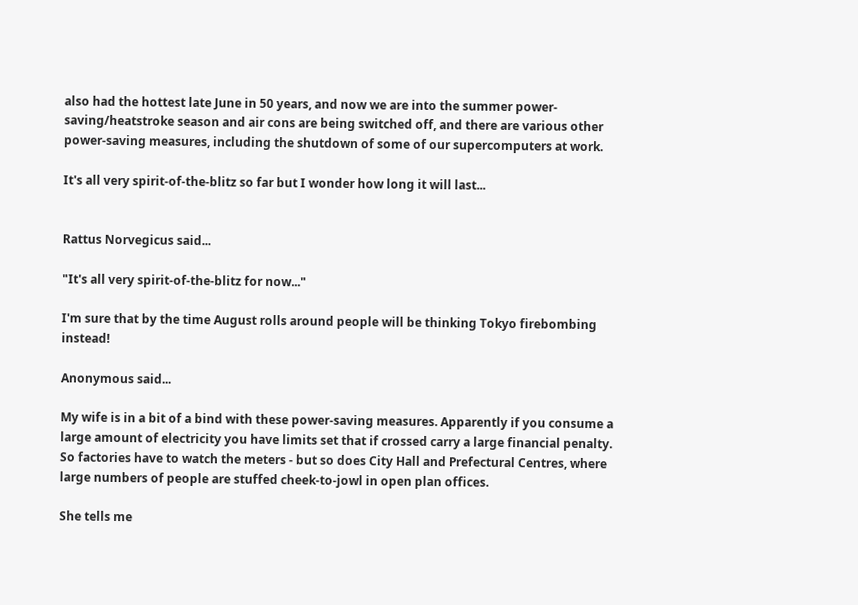also had the hottest late June in 50 years, and now we are into the summer power-saving/heatstroke season and air cons are being switched off, and there are various other power-saving measures, including the shutdown of some of our supercomputers at work.

It's all very spirit-of-the-blitz so far but I wonder how long it will last...


Rattus Norvegicus said...

"It's all very spirit-of-the-blitz for now..."

I'm sure that by the time August rolls around people will be thinking Tokyo firebombing instead!

Anonymous said...

My wife is in a bit of a bind with these power-saving measures. Apparently if you consume a large amount of electricity you have limits set that if crossed carry a large financial penalty. So factories have to watch the meters - but so does City Hall and Prefectural Centres, where large numbers of people are stuffed cheek-to-jowl in open plan offices.

She tells me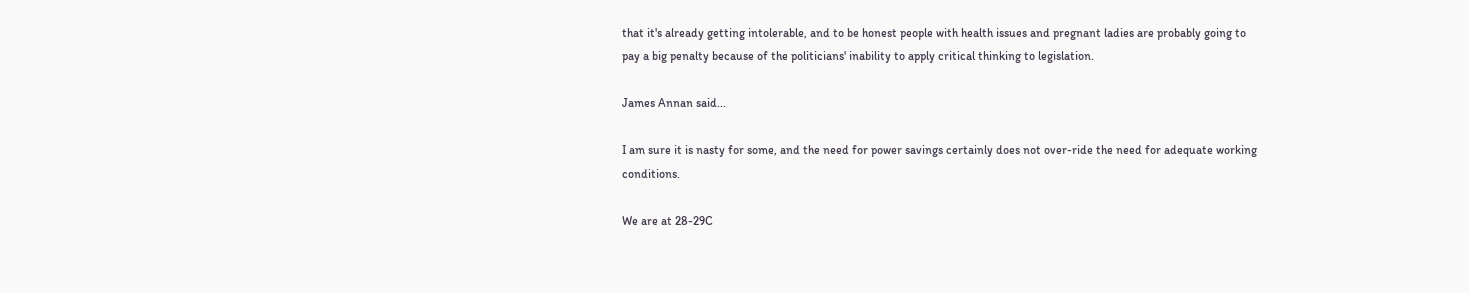that it's already getting intolerable, and to be honest people with health issues and pregnant ladies are probably going to pay a big penalty because of the politicians' inability to apply critical thinking to legislation.

James Annan said...

I am sure it is nasty for some, and the need for power savings certainly does not over-ride the need for adequate working conditions.

We are at 28-29C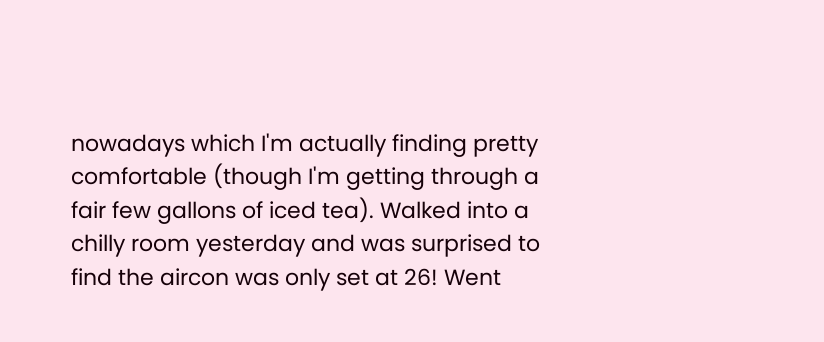nowadays which I'm actually finding pretty comfortable (though I'm getting through a fair few gallons of iced tea). Walked into a chilly room yesterday and was surprised to find the aircon was only set at 26! Went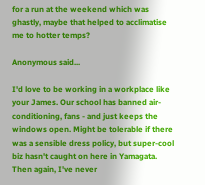for a run at the weekend which was ghastly, maybe that helped to acclimatise me to hotter temps?

Anonymous said...

I'd love to be working in a workplace like your James. Our school has banned air-conditioning, fans - and just keeps the windows open. Might be tolerable if there was a sensible dress policy, but super-cool biz hasn't caught on here in Yamagata. Then again, I've never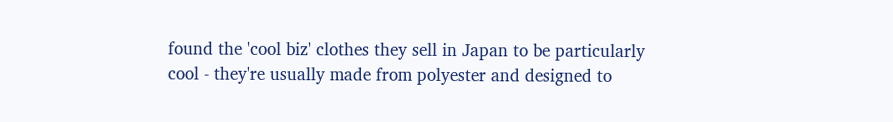found the 'cool biz' clothes they sell in Japan to be particularly cool - they're usually made from polyester and designed to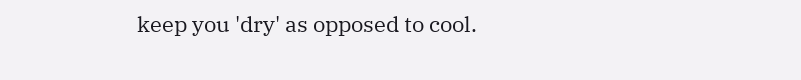keep you 'dry' as opposed to cool.